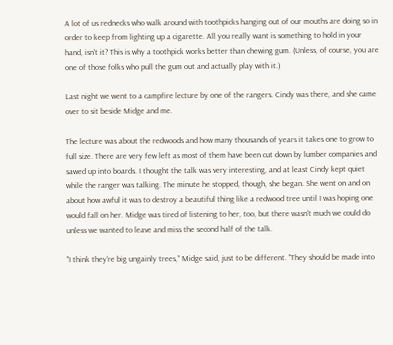A lot of us rednecks who walk around with toothpicks hanging out of our mouths are doing so in order to keep from lighting up a cigarette. All you really want is something to hold in your hand, isn't it? This is why a toothpick works better than chewing gum. (Unless, of course, you are one of those folks who pull the gum out and actually play with it.)

Last night we went to a campfire lecture by one of the rangers. Cindy was there, and she came over to sit beside Midge and me.

The lecture was about the redwoods and how many thousands of years it takes one to grow to full size. There are very few left as most of them have been cut down by lumber companies and sawed up into boards. I thought the talk was very interesting, and at least Cindy kept quiet while the ranger was talking. The minute he stopped, though, she began. She went on and on about how awful it was to destroy a beautiful thing like a redwood tree until I was hoping one would fall on her. Midge was tired of listening to her, too, but there wasn't much we could do unless we wanted to leave and miss the second half of the talk.

"I think they're big ungainly trees," Midge said, just to be different. "They should be made into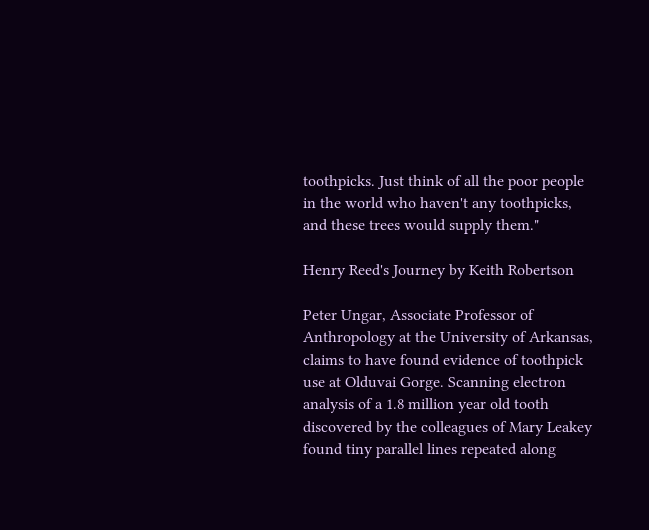toothpicks. Just think of all the poor people in the world who haven't any toothpicks, and these trees would supply them."

Henry Reed's Journey by Keith Robertson

Peter Ungar, Associate Professor of Anthropology at the University of Arkansas, claims to have found evidence of toothpick use at Olduvai Gorge. Scanning electron analysis of a 1.8 million year old tooth discovered by the colleagues of Mary Leakey found tiny parallel lines repeated along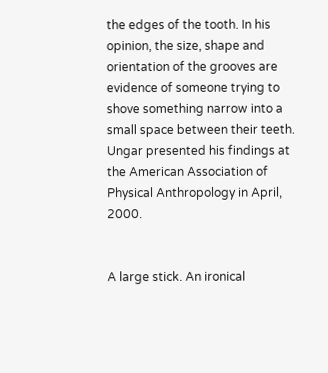the edges of the tooth. In his opinion, the size, shape and orientation of the grooves are evidence of someone trying to shove something narrow into a small space between their teeth. Ungar presented his findings at the American Association of Physical Anthropology in April, 2000.


A large stick. An ironical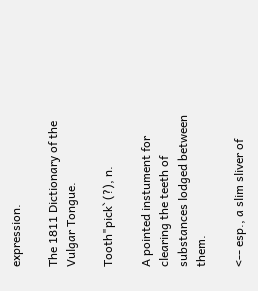expression.

The 1811 Dictionary of the Vulgar Tongue.

Tooth"pick` (?), n.

A pointed instument for clearing the teeth of substances lodged between them.

<-- esp., a slim sliver of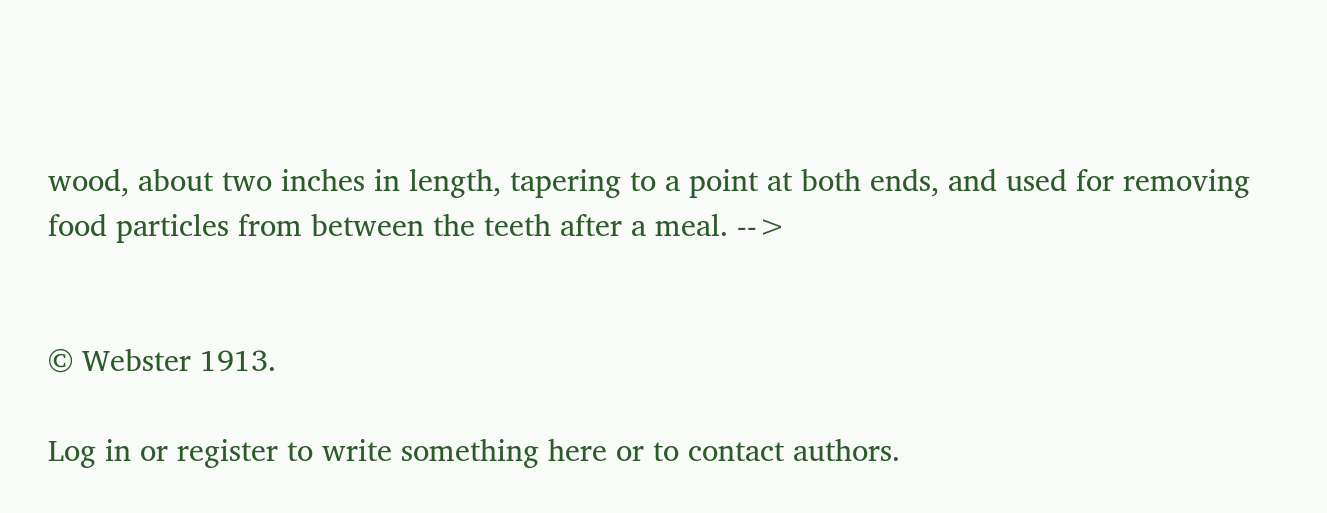wood, about two inches in length, tapering to a point at both ends, and used for removing food particles from between the teeth after a meal. -->


© Webster 1913.

Log in or register to write something here or to contact authors.